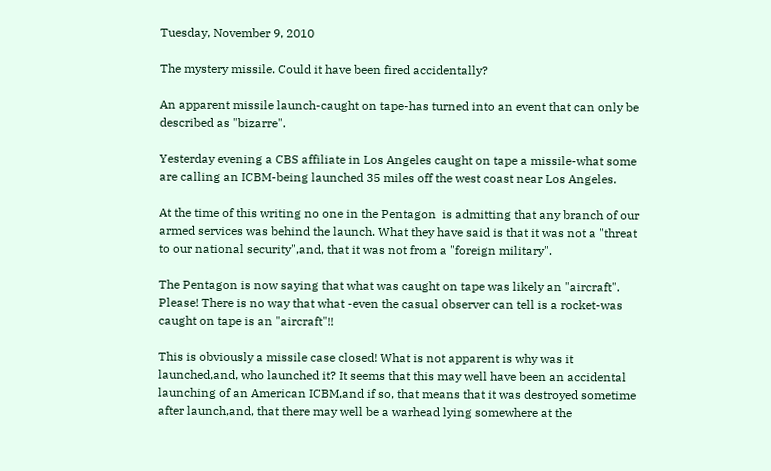Tuesday, November 9, 2010

The mystery missile. Could it have been fired accidentally?

An apparent missile launch-caught on tape-has turned into an event that can only be described as "bizarre".

Yesterday evening a CBS affiliate in Los Angeles caught on tape a missile-what some are calling an ICBM-being launched 35 miles off the west coast near Los Angeles.

At the time of this writing no one in the Pentagon  is admitting that any branch of our armed services was behind the launch. What they have said is that it was not a "threat to our national security",and, that it was not from a "foreign military".

The Pentagon is now saying that what was caught on tape was likely an "aircraft". Please! There is no way that what -even the casual observer can tell is a rocket-was caught on tape is an "aircraft"!!

This is obviously a missile case closed! What is not apparent is why was it launched,and, who launched it? It seems that this may well have been an accidental launching of an American ICBM,and if so, that means that it was destroyed sometime after launch,and, that there may well be a warhead lying somewhere at the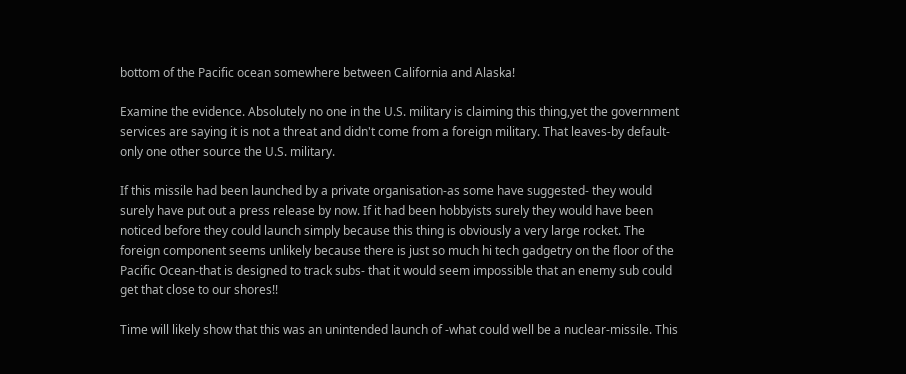bottom of the Pacific ocean somewhere between California and Alaska!

Examine the evidence. Absolutely no one in the U.S. military is claiming this thing,yet the government services are saying it is not a threat and didn't come from a foreign military. That leaves-by default-only one other source the U.S. military.

If this missile had been launched by a private organisation-as some have suggested- they would surely have put out a press release by now. If it had been hobbyists surely they would have been noticed before they could launch simply because this thing is obviously a very large rocket. The foreign component seems unlikely because there is just so much hi tech gadgetry on the floor of the Pacific Ocean-that is designed to track subs- that it would seem impossible that an enemy sub could get that close to our shores!!

Time will likely show that this was an unintended launch of -what could well be a nuclear-missile. This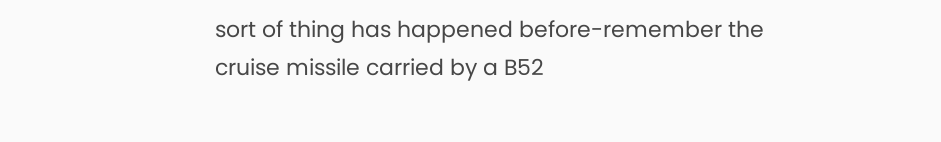sort of thing has happened before-remember the cruise missile carried by a B52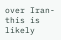over Iran-this is likely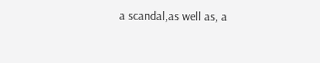a scandal,as well as, a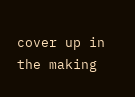cover up in the making